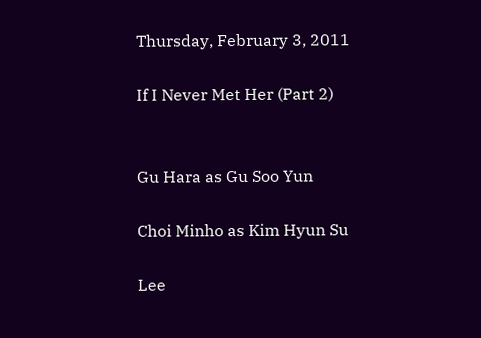Thursday, February 3, 2011

If I Never Met Her (Part 2)


Gu Hara as Gu Soo Yun

Choi Minho as Kim Hyun Su

Lee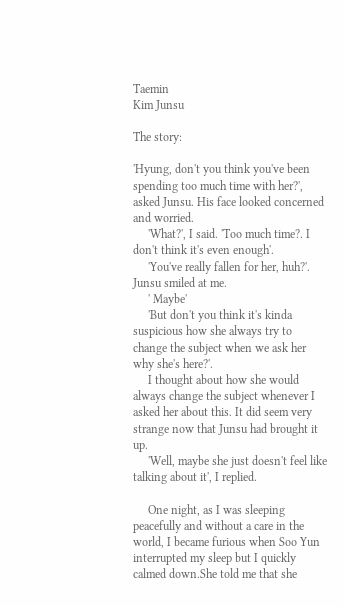Taemin
Kim Junsu

The story:

'Hyung, don't you think you've been spending too much time with her?', asked Junsu. His face looked concerned and worried.
     'What?', I said. 'Too much time?. I don't think it's even enough'.
     'You've really fallen for her, huh?'. Junsu smiled at me.
     ' Maybe'
     'But don't you think it's kinda suspicious how she always try to change the subject when we ask her why she's here?'.
     I thought about how she would always change the subject whenever I asked her about this. It did seem very strange now that Junsu had brought it up.
     'Well, maybe she just doesn't feel like talking about it', I replied.

     One night, as I was sleeping peacefully and without a care in the world, I became furious when Soo Yun interrupted my sleep but I quickly calmed down.She told me that she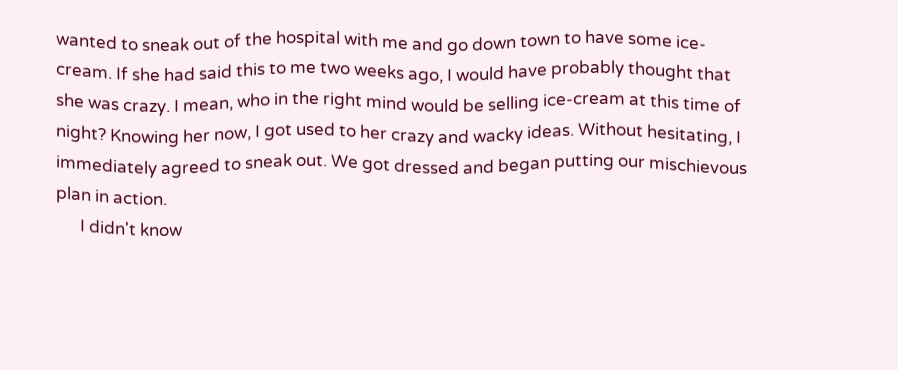wanted to sneak out of the hospital with me and go down town to have some ice-cream. If she had said this to me two weeks ago, I would have probably thought that she was crazy. I mean, who in the right mind would be selling ice-cream at this time of night? Knowing her now, I got used to her crazy and wacky ideas. Without hesitating, I immediately agreed to sneak out. We got dressed and began putting our mischievous plan in action.
      I didn't know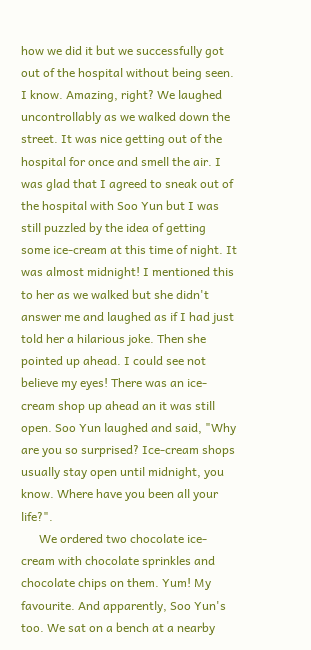how we did it but we successfully got out of the hospital without being seen.
I know. Amazing, right? We laughed uncontrollably as we walked down the street. It was nice getting out of the hospital for once and smell the air. I was glad that I agreed to sneak out of the hospital with Soo Yun but I was still puzzled by the idea of getting some ice-cream at this time of night. It was almost midnight! I mentioned this to her as we walked but she didn't answer me and laughed as if I had just told her a hilarious joke. Then she pointed up ahead. I could see not believe my eyes! There was an ice-cream shop up ahead an it was still open. Soo Yun laughed and said, "Why are you so surprised? Ice-cream shops usually stay open until midnight, you know. Where have you been all your life?".
      We ordered two chocolate ice-cream with chocolate sprinkles and chocolate chips on them. Yum! My favourite. And apparently, Soo Yun's too. We sat on a bench at a nearby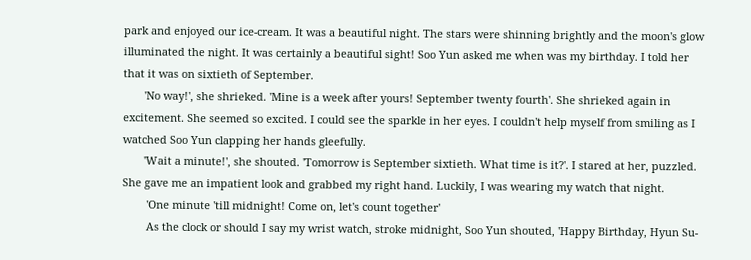park and enjoyed our ice-cream. It was a beautiful night. The stars were shinning brightly and the moon's glow illuminated the night. It was certainly a beautiful sight! Soo Yun asked me when was my birthday. I told her that it was on sixtieth of September.
       'No way!', she shrieked. 'Mine is a week after yours! September twenty fourth'. She shrieked again in excitement. She seemed so excited. I could see the sparkle in her eyes. I couldn't help myself from smiling as I watched Soo Yun clapping her hands gleefully.
       'Wait a minute!', she shouted. 'Tomorrow is September sixtieth. What time is it?'. I stared at her, puzzled. She gave me an impatient look and grabbed my right hand. Luckily, I was wearing my watch that night.
        'One minute 'till midnight! Come on, let's count together'
        As the clock or should I say my wrist watch, stroke midnight, Soo Yun shouted, 'Happy Birthday, Hyun Su-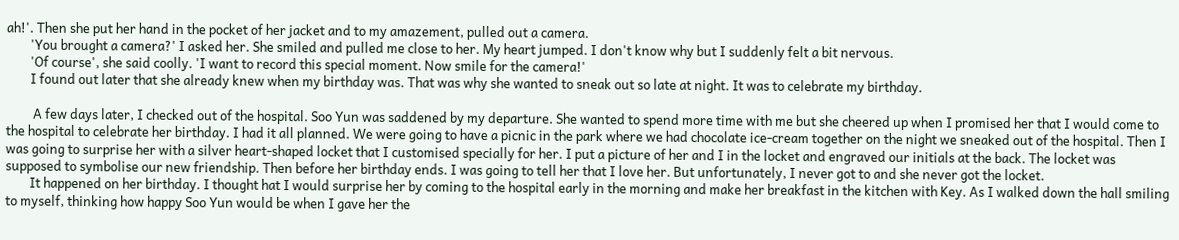ah!'. Then she put her hand in the pocket of her jacket and to my amazement, pulled out a camera.
        'You brought a camera?' I asked her. She smiled and pulled me close to her. My heart jumped. I don't know why but I suddenly felt a bit nervous.
        'Of course', she said coolly. 'I want to record this special moment. Now smile for the camera!'
        I found out later that she already knew when my birthday was. That was why she wanted to sneak out so late at night. It was to celebrate my birthday.

         A few days later, I checked out of the hospital. Soo Yun was saddened by my departure. She wanted to spend more time with me but she cheered up when I promised her that I would come to the hospital to celebrate her birthday. I had it all planned. We were going to have a picnic in the park where we had chocolate ice-cream together on the night we sneaked out of the hospital. Then I was going to surprise her with a silver heart-shaped locket that I customised specially for her. I put a picture of her and I in the locket and engraved our initials at the back. The locket was supposed to symbolise our new friendship. Then before her birthday ends. I was going to tell her that I love her. But unfortunately, I never got to and she never got the locket.
        It happened on her birthday. I thought hat I would surprise her by coming to the hospital early in the morning and make her breakfast in the kitchen with Key. As I walked down the hall smiling to myself, thinking how happy Soo Yun would be when I gave her the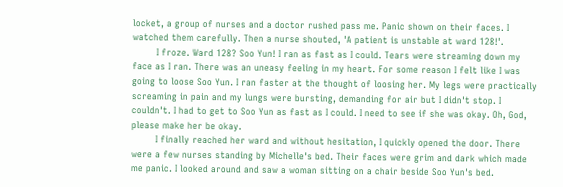locket, a group of nurses and a doctor rushed pass me. Panic shown on their faces. I watched them carefully. Then a nurse shouted, 'A patient is unstable at ward 128!'.
        I froze. Ward 128? Soo Yun! I ran as fast as I could. Tears were streaming down my face as I ran. There was an uneasy feeling in my heart. For some reason I felt like I was going to loose Soo Yun. I ran faster at the thought of loosing her. My legs were practically screaming in pain and my lungs were bursting, demanding for air but I didn't stop. I couldn't. I had to get to Soo Yun as fast as I could. I need to see if she was okay. Oh, God, please make her be okay.
        I finally reached her ward and without hesitation, I quickly opened the door. There were a few nurses standing by Michelle's bed. Their faces were grim and dark which made me panic. I looked around and saw a woman sitting on a chair beside Soo Yun's bed.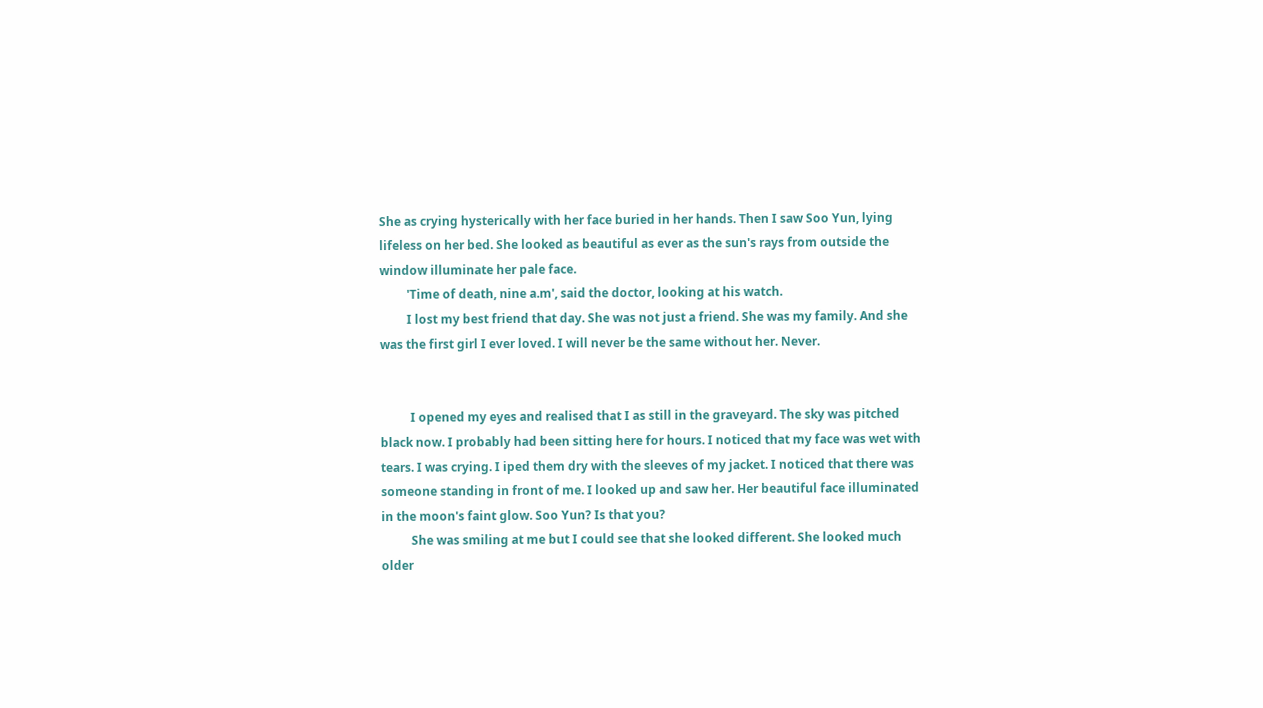She as crying hysterically with her face buried in her hands. Then I saw Soo Yun, lying lifeless on her bed. She looked as beautiful as ever as the sun's rays from outside the window illuminate her pale face.
         'Time of death, nine a.m', said the doctor, looking at his watch.
         I lost my best friend that day. She was not just a friend. She was my family. And she was the first girl I ever loved. I will never be the same without her. Never.


          I opened my eyes and realised that I as still in the graveyard. The sky was pitched black now. I probably had been sitting here for hours. I noticed that my face was wet with tears. I was crying. I iped them dry with the sleeves of my jacket. I noticed that there was someone standing in front of me. I looked up and saw her. Her beautiful face illuminated in the moon's faint glow. Soo Yun? Is that you?
          She was smiling at me but I could see that she looked different. She looked much older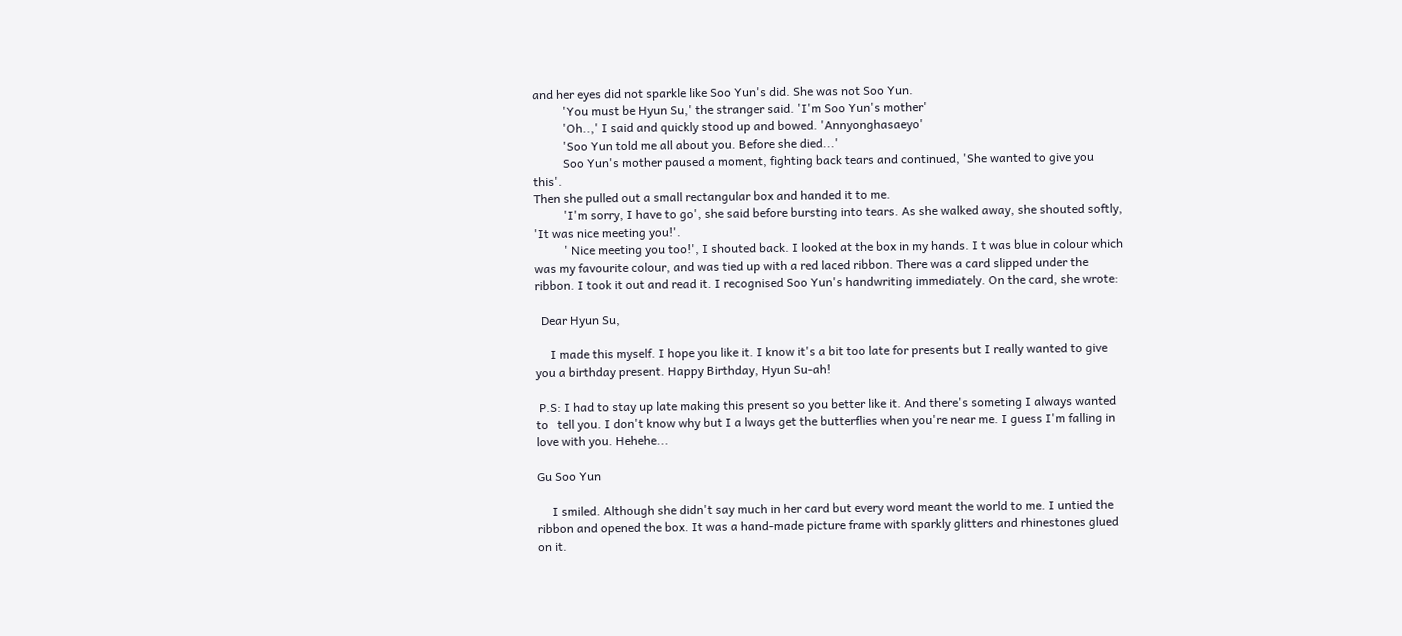and her eyes did not sparkle like Soo Yun's did. She was not Soo Yun.
          'You must be Hyun Su,' the stranger said. 'I'm Soo Yun's mother'
          'Oh..,' I said and quickly stood up and bowed. 'Annyonghasaeyo'
          'Soo Yun told me all about you. Before she died...'
          Soo Yun's mother paused a moment, fighting back tears and continued, 'She wanted to give you this'.
Then she pulled out a small rectangular box and handed it to me.
          'I'm sorry, I have to go', she said before bursting into tears. As she walked away, she shouted softly, 'It was nice meeting you!'.
          ' Nice meeting you too!', I shouted back. I looked at the box in my hands. I t was blue in colour which was my favourite colour, and was tied up with a red laced ribbon. There was a card slipped under the ribbon. I took it out and read it. I recognised Soo Yun's handwriting immediately. On the card, she wrote:

  Dear Hyun Su,

     I made this myself. I hope you like it. I know it's a bit too late for presents but I really wanted to give you a birthday present. Happy Birthday, Hyun Su-ah!

 P.S: I had to stay up late making this present so you better like it. And there's someting I always wanted to   tell you. I don't know why but I a lways get the butterflies when you're near me. I guess I'm falling in love with you. Hehehe...

Gu Soo Yun

     I smiled. Although she didn't say much in her card but every word meant the world to me. I untied the ribbon and opened the box. It was a hand-made picture frame with sparkly glitters and rhinestones glued on it.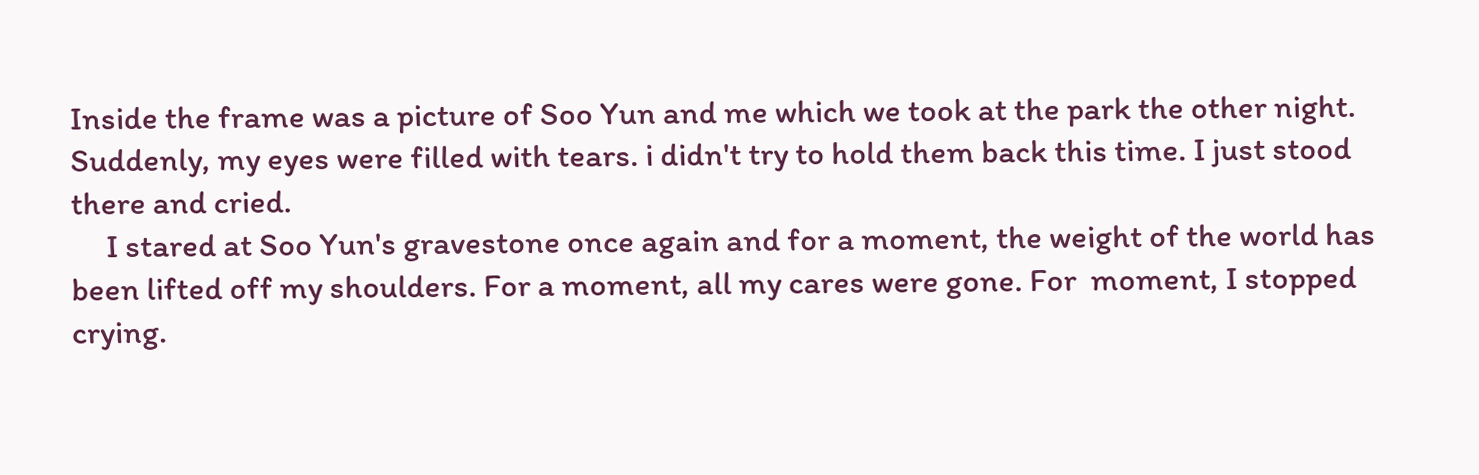Inside the frame was a picture of Soo Yun and me which we took at the park the other night. Suddenly, my eyes were filled with tears. i didn't try to hold them back this time. I just stood there and cried.
     I stared at Soo Yun's gravestone once again and for a moment, the weight of the world has been lifted off my shoulders. For a moment, all my cares were gone. For  moment, I stopped crying.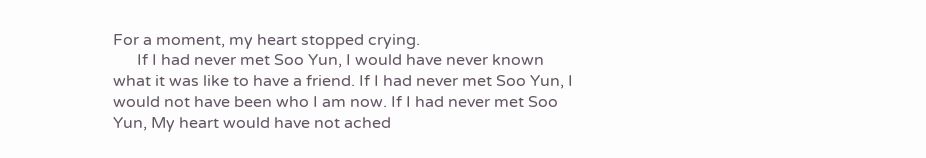For a moment, my heart stopped crying.
      If I had never met Soo Yun, I would have never known what it was like to have a friend. If I had never met Soo Yun, I would not have been who I am now. If I had never met Soo Yun, My heart would have not ached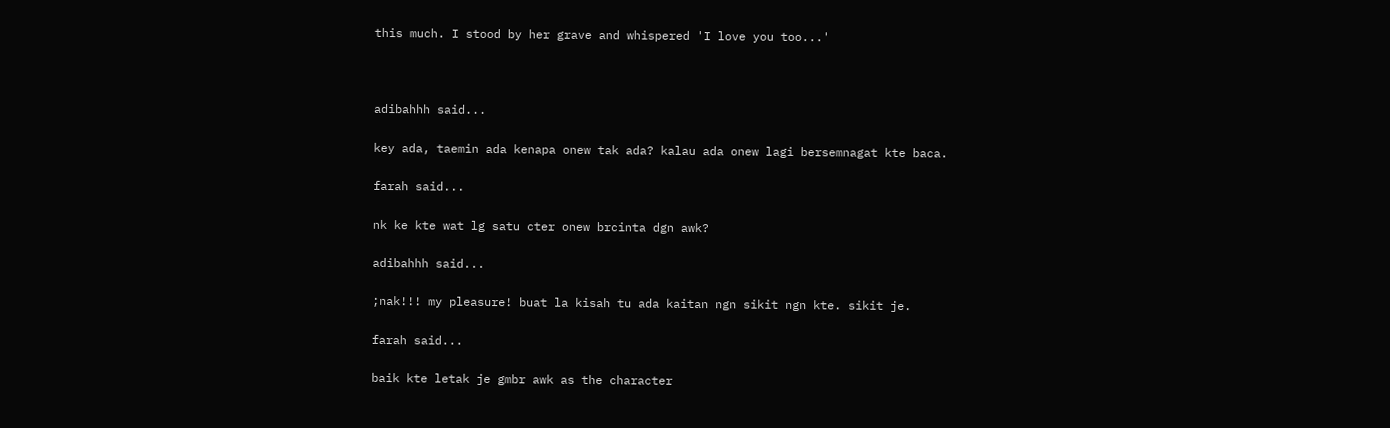this much. I stood by her grave and whispered 'I love you too...'



adibahhh said...

key ada, taemin ada kenapa onew tak ada? kalau ada onew lagi bersemnagat kte baca.

farah said...

nk ke kte wat lg satu cter onew brcinta dgn awk?

adibahhh said...

;nak!!! my pleasure! buat la kisah tu ada kaitan ngn sikit ngn kte. sikit je.

farah said...

baik kte letak je gmbr awk as the character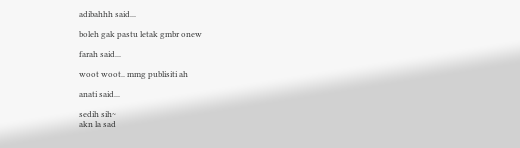adibahhh said...

boleh gak pastu letak gmbr onew

farah said...

woot woot.. mmg publisiti ah

anati said...

sedih sih~
akn la sad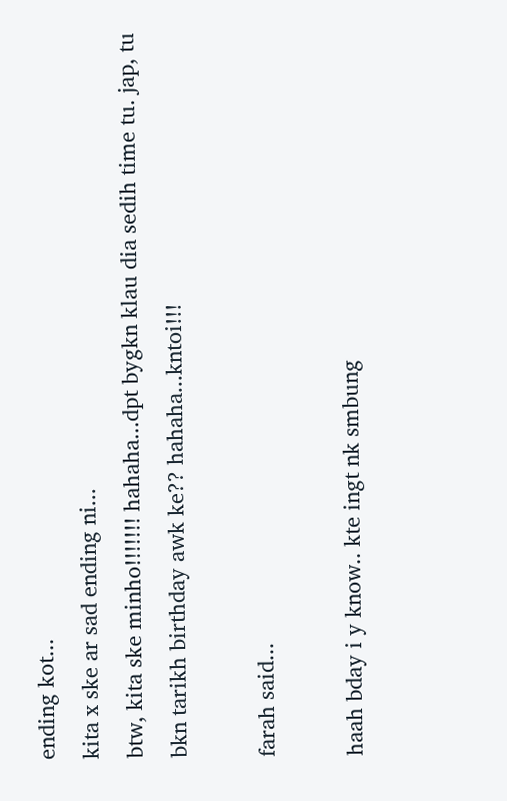ending kot...
kita x ske ar sad ending ni...
btw, kita ske minho!!!!!!! hahaha...dpt bygkn klau dia sedih time tu. jap, tu bkn tarikh birthday awk ke?? hahaha...kntoi!!!

farah said...

haah bday i y know.. kte ingt nk smbung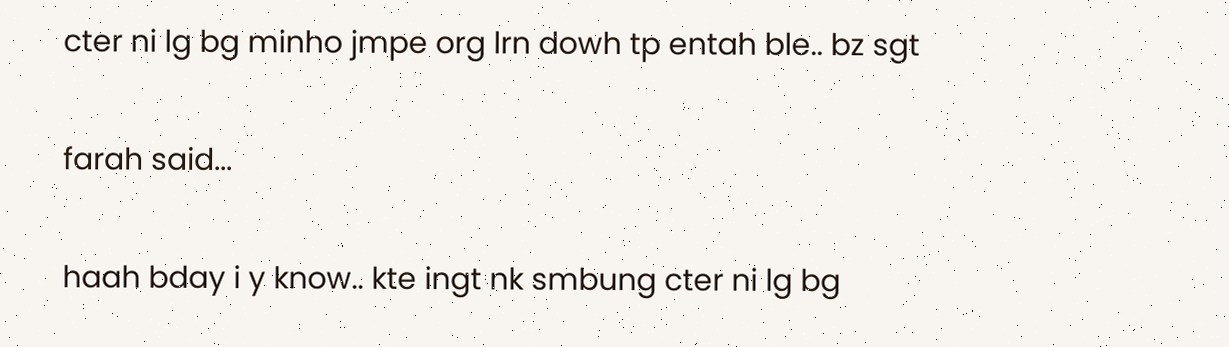cter ni lg bg minho jmpe org lrn dowh tp entah ble.. bz sgt

farah said...

haah bday i y know.. kte ingt nk smbung cter ni lg bg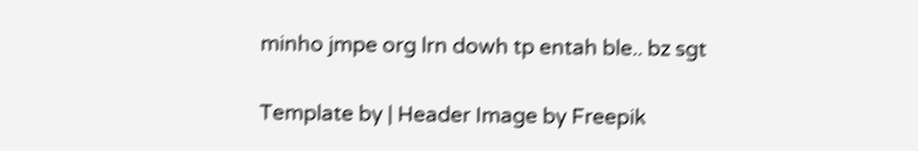minho jmpe org lrn dowh tp entah ble.. bz sgt


Template by | Header Image by Freepik